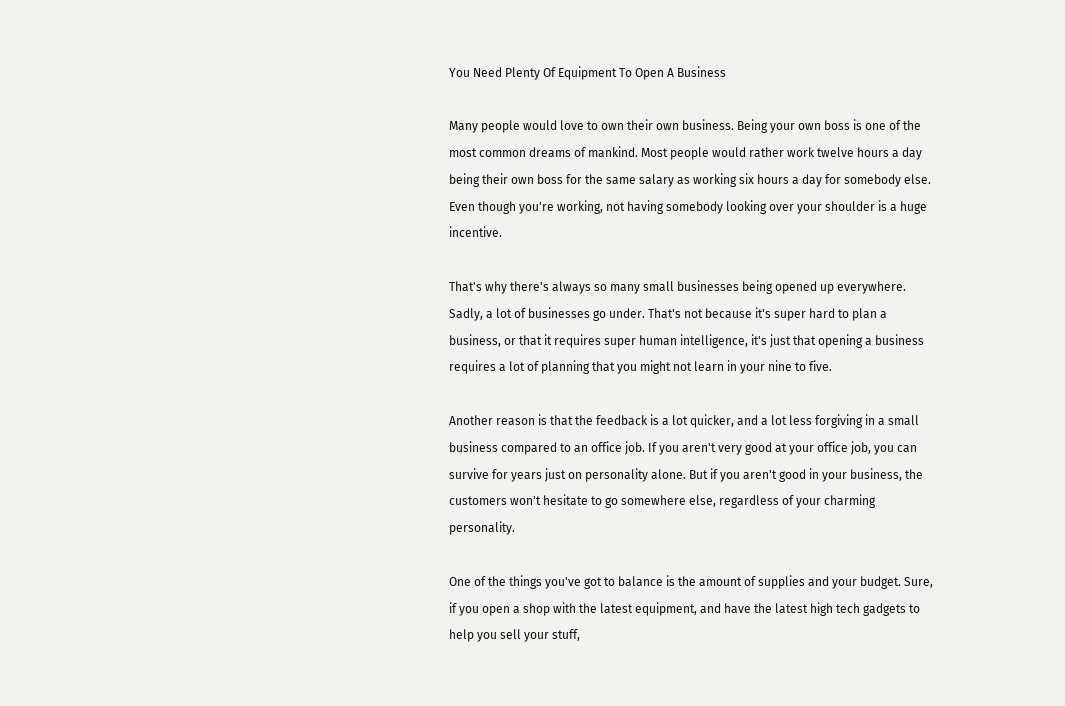You Need Plenty Of Equipment To Open A Business

Many people would love to own their own business. Being your own boss is one of the most common dreams of mankind. Most people would rather work twelve hours a day being their own boss for the same salary as working six hours a day for somebody else. Even though you're working, not having somebody looking over your shoulder is a huge incentive.

That's why there's always so many small businesses being opened up everywhere. Sadly, a lot of businesses go under. That's not because it's super hard to plan a business, or that it requires super human intelligence, it's just that opening a business requires a lot of planning that you might not learn in your nine to five.

Another reason is that the feedback is a lot quicker, and a lot less forgiving in a small business compared to an office job. If you aren't very good at your office job, you can survive for years just on personality alone. But if you aren't good in your business, the customers won't hesitate to go somewhere else, regardless of your charming personality.

One of the things you've got to balance is the amount of supplies and your budget. Sure, if you open a shop with the latest equipment, and have the latest high tech gadgets to help you sell your stuff,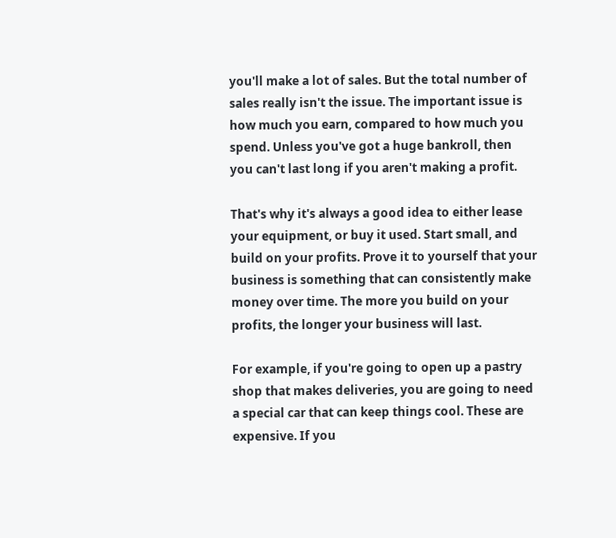you'll make a lot of sales. But the total number of sales really isn't the issue. The important issue is how much you earn, compared to how much you spend. Unless you've got a huge bankroll, then you can't last long if you aren't making a profit.

That's why it's always a good idea to either lease your equipment, or buy it used. Start small, and build on your profits. Prove it to yourself that your business is something that can consistently make money over time. The more you build on your profits, the longer your business will last.

For example, if you're going to open up a pastry shop that makes deliveries, you are going to need a special car that can keep things cool. These are expensive. If you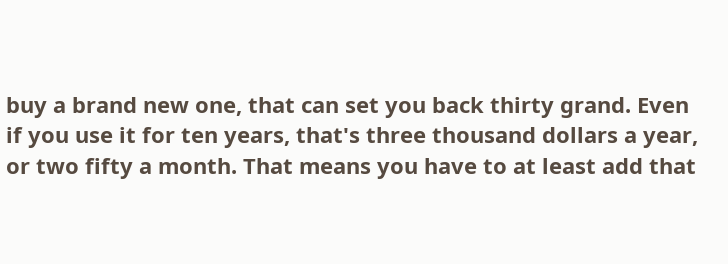buy a brand new one, that can set you back thirty grand. Even if you use it for ten years, that's three thousand dollars a year, or two fifty a month. That means you have to at least add that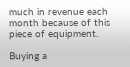much in revenue each month because of this piece of equipment.

Buying a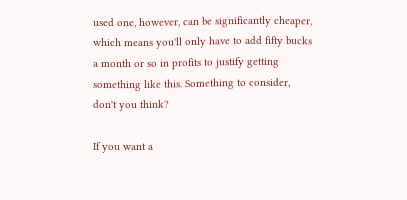used one, however, can be significantly cheaper, which means you'll only have to add fifty bucks a month or so in profits to justify getting something like this. Something to consider, don't you think?

If you want a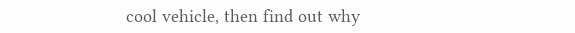cool vehicle, then find out why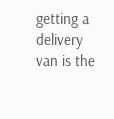getting a delivery van is the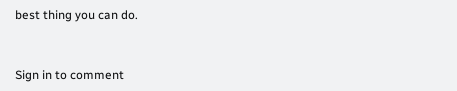best thing you can do.


Sign in to comment